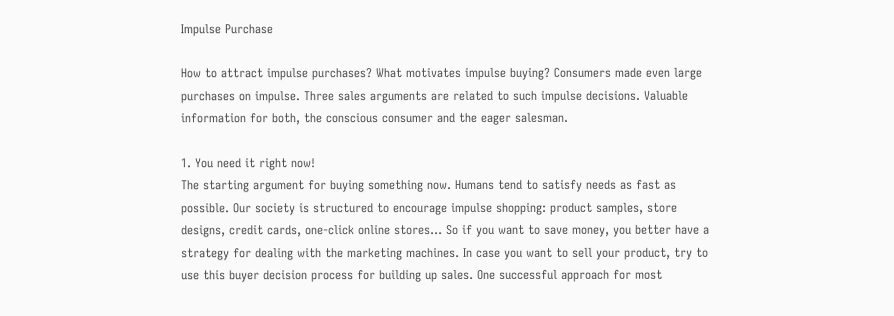Impulse Purchase

How to attract impulse purchases? What motivates impulse buying? Consumers made even large purchases on impulse. Three sales arguments are related to such impulse decisions. Valuable information for both, the conscious consumer and the eager salesman.

1. You need it right now!
The starting argument for buying something now. Humans tend to satisfy needs as fast as possible. Our society is structured to encourage impulse shopping: product samples, store designs, credit cards, one-click online stores… So if you want to save money, you better have a strategy for dealing with the marketing machines. In case you want to sell your product, try to use this buyer decision process for building up sales. One successful approach for most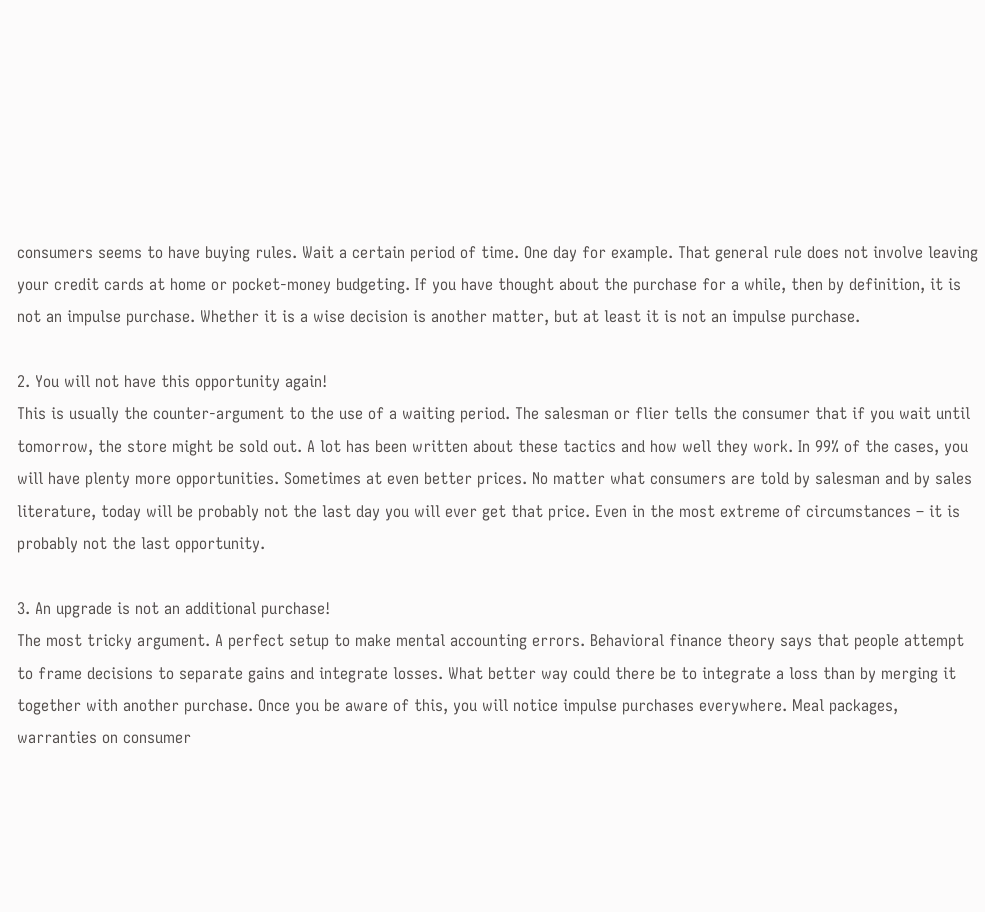consumers seems to have buying rules. Wait a certain period of time. One day for example. That general rule does not involve leaving your credit cards at home or pocket-money budgeting. If you have thought about the purchase for a while, then by definition, it is not an impulse purchase. Whether it is a wise decision is another matter, but at least it is not an impulse purchase.

2. You will not have this opportunity again!
This is usually the counter-argument to the use of a waiting period. The salesman or flier tells the consumer that if you wait until tomorrow, the store might be sold out. A lot has been written about these tactics and how well they work. In 99% of the cases, you will have plenty more opportunities. Sometimes at even better prices. No matter what consumers are told by salesman and by sales literature, today will be probably not the last day you will ever get that price. Even in the most extreme of circumstances – it is probably not the last opportunity.

3. An upgrade is not an additional purchase!
The most tricky argument. A perfect setup to make mental accounting errors. Behavioral finance theory says that people attempt to frame decisions to separate gains and integrate losses. What better way could there be to integrate a loss than by merging it together with another purchase. Once you be aware of this, you will notice impulse purchases everywhere. Meal packages, warranties on consumer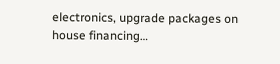electronics, upgrade packages on house financing…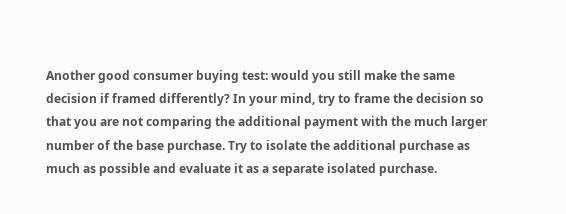Another good consumer buying test: would you still make the same decision if framed differently? In your mind, try to frame the decision so that you are not comparing the additional payment with the much larger number of the base purchase. Try to isolate the additional purchase as much as possible and evaluate it as a separate isolated purchase.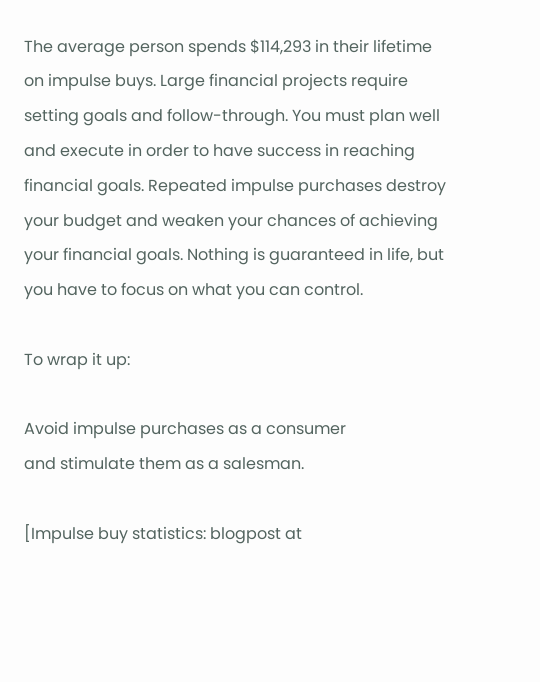The average person spends $114,293 in their lifetime on impulse buys. Large financial projects require setting goals and follow-through. You must plan well and execute in order to have success in reaching financial goals. Repeated impulse purchases destroy your budget and weaken your chances of achieving your financial goals. Nothing is guaranteed in life, but you have to focus on what you can control.

To wrap it up:

Avoid impulse purchases as a consumer
and stimulate them as a salesman.

[Impulse buy statistics: blogpost at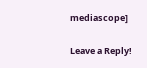mediascope]

Leave a Reply!